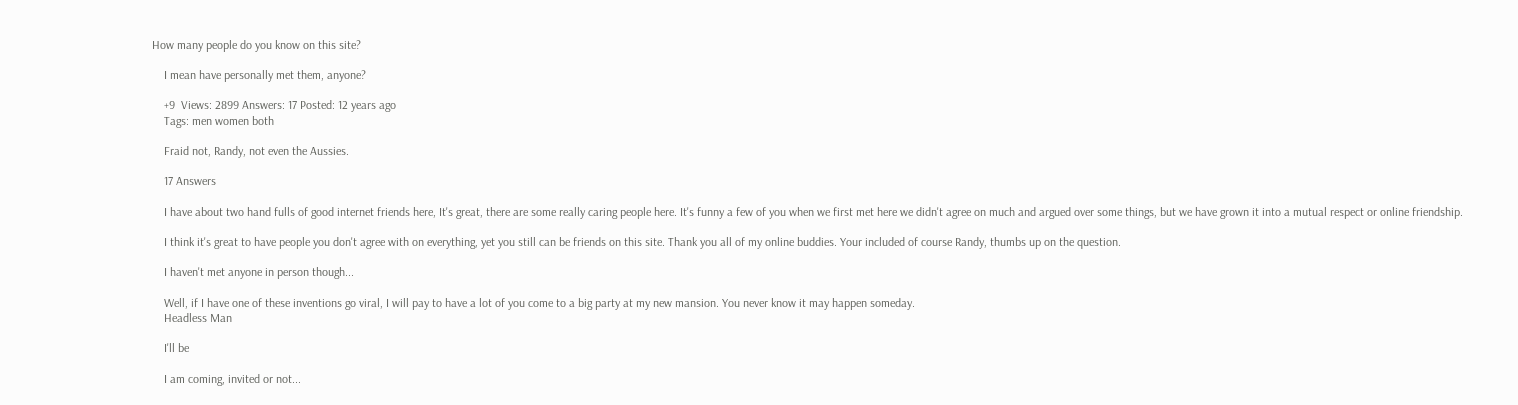How many people do you know on this site?

    I mean have personally met them, anyone?

    +9  Views: 2899 Answers: 17 Posted: 12 years ago
    Tags: men women both

    Fraid not, Randy, not even the Aussies.

    17 Answers

    I have about two hand fulls of good internet friends here, It's great, there are some really caring people here. It's funny a few of you when we first met here we didn't agree on much and argued over some things, but we have grown it into a mutual respect or online friendship.

    I think it's great to have people you don't agree with on everything, yet you still can be friends on this site. Thank you all of my online buddies. Your included of course Randy, thumbs up on the question.

    I haven't met anyone in person though...

    Well, if I have one of these inventions go viral, I will pay to have a lot of you come to a big party at my new mansion. You never know it may happen someday.
    Headless Man

    I'll be

    I am coming, invited or not...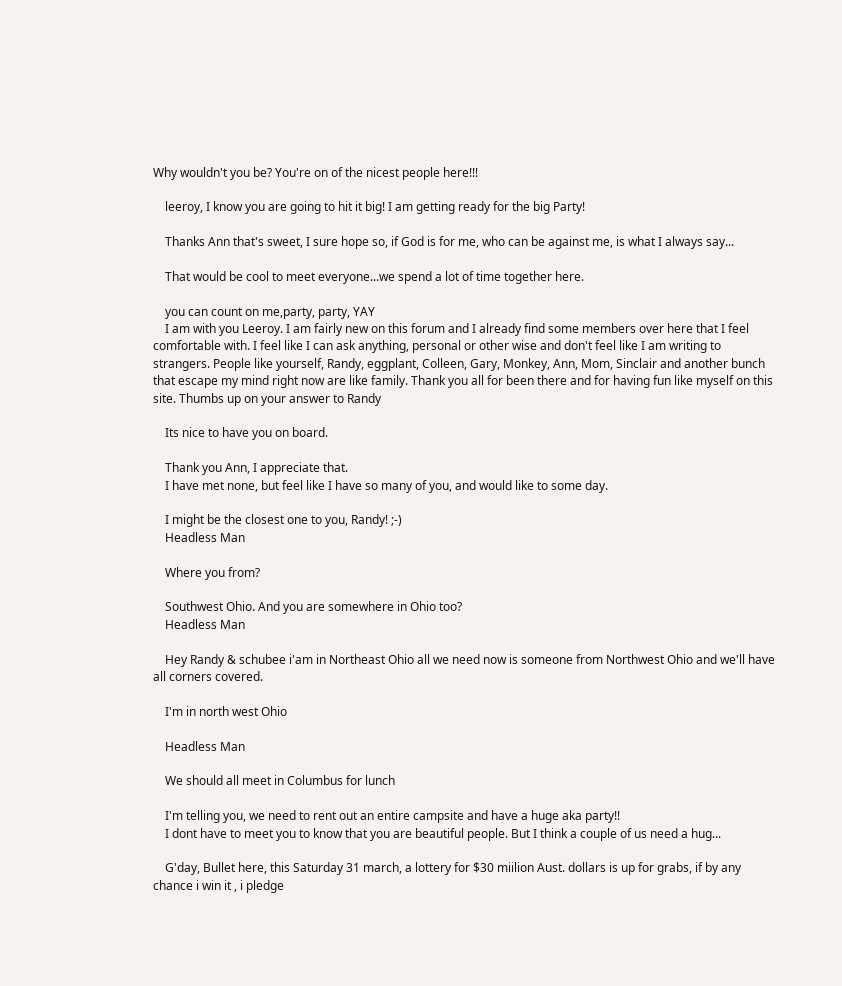Why wouldn't you be? You're on of the nicest people here!!!

    leeroy, I know you are going to hit it big! I am getting ready for the big Party!

    Thanks Ann that's sweet, I sure hope so, if God is for me, who can be against me, is what I always say...

    That would be cool to meet everyone...we spend a lot of time together here.

    you can count on me,party, party, YAY
    I am with you Leeroy. I am fairly new on this forum and I already find some members over here that I feel comfortable with. I feel like I can ask anything, personal or other wise and don't feel like I am writing to strangers. People like yourself, Randy, eggplant, Colleen, Gary, Monkey, Ann, Mom, Sinclair and another bunch that escape my mind right now are like family. Thank you all for been there and for having fun like myself on this site. Thumbs up on your answer to Randy

    Its nice to have you on board.

    Thank you Ann, I appreciate that.
    I have met none, but feel like I have so many of you, and would like to some day.

    I might be the closest one to you, Randy! ;-)
    Headless Man

    Where you from?

    Southwest Ohio. And you are somewhere in Ohio too?
    Headless Man

    Hey Randy & schubee i'am in Northeast Ohio all we need now is someone from Northwest Ohio and we'll have all corners covered.

    I'm in north west Ohio

    Headless Man

    We should all meet in Columbus for lunch

    I'm telling you, we need to rent out an entire campsite and have a huge aka party!!
    I dont have to meet you to know that you are beautiful people. But I think a couple of us need a hug...

    G'day, Bullet here, this Saturday 31 march, a lottery for $30 miilion Aust. dollars is up for grabs, if by any chance i win it , i pledge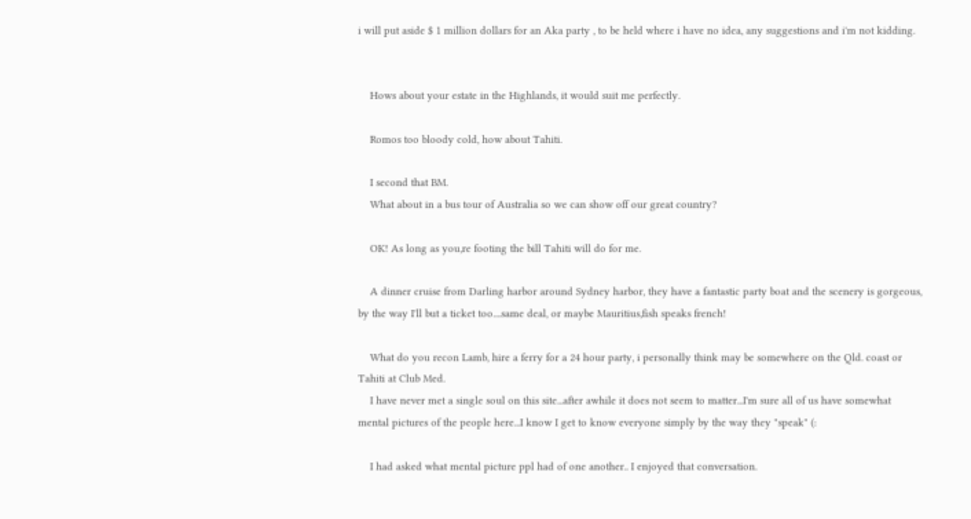i will put aside $ 1 million dollars for an Aka party , to be held where i have no idea, any suggestions and i'm not kidding.


    Hows about your estate in the Highlands, it would suit me perfectly.

    Romos too bloody cold, how about Tahiti.

    I second that BM.
    What about in a bus tour of Australia so we can show off our great country?

    OK! As long as you,re footing the bill Tahiti will do for me.

    A dinner cruise from Darling harbor around Sydney harbor, they have a fantastic party boat and the scenery is gorgeous, by the way I'll but a ticket too....same deal, or maybe Mauritius,fish speaks french!

    What do you recon Lamb, hire a ferry for a 24 hour party, i personally think may be somewhere on the Qld. coast or Tahiti at Club Med.
    I have never met a single soul on this site...after awhile it does not seem to matter...I'm sure all of us have somewhat mental pictures of the people here...I know I get to know everyone simply by the way they "speak" (:

    I had asked what mental picture ppl had of one another.. I enjoyed that conversation.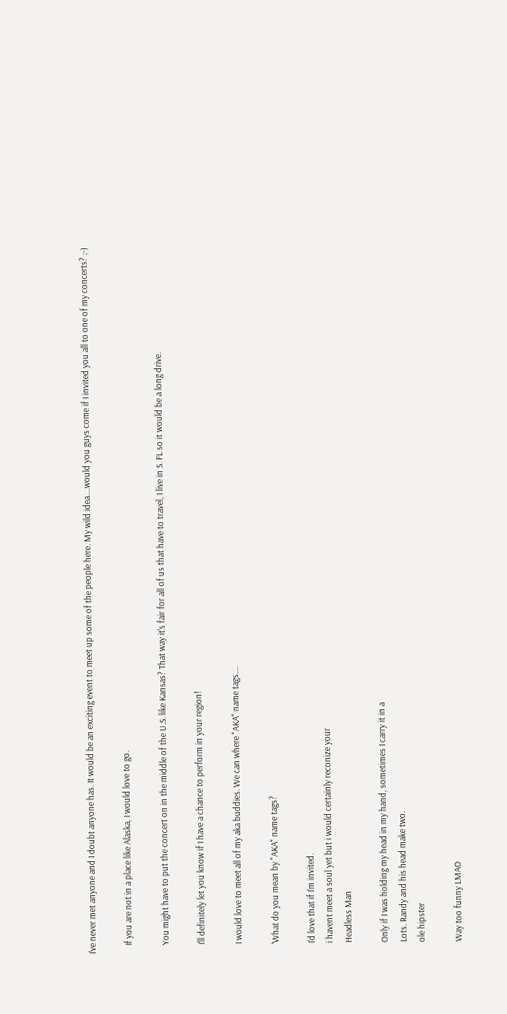I've never met anyone and I doubt anyone has. It would be an exciting event to meet up some of the people here. My wild idea....would you guys come if I invited you all to one of my concerts? ;-)

    If you are not in a place like Alaska, I would love to go.

    You might have to put the concert on in the middle of the U.S. like Kansas? That way it's fair for all of us that have to travel, I live in S. FL so it would be a long drive.

    I'll definitely let you know if I have a chance to perform in your region!

    I would love to meet all of my aka buddies. We can where "AKA" name tags....

    'What do you mean by "AKA" name tags?

    I'd love that if I'm invited.
    i havent meet a soul yet but i would certainly reconize your
    Headless Man

    Only if I was holding my head in my hand, sometimes I carry it in a
    Lots. Randy and his head make two.
    ole hipster

    Way too funny LMAO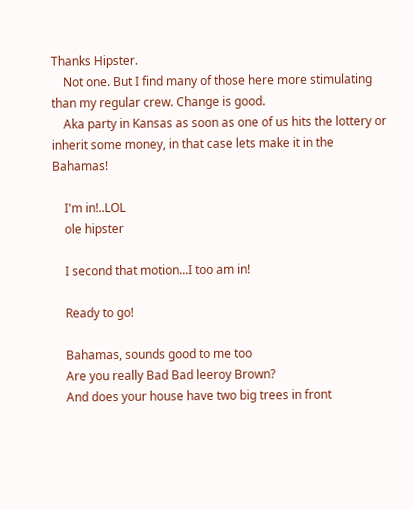Thanks Hipster.
    Not one. But I find many of those here more stimulating than my regular crew. Change is good.
    Aka party in Kansas as soon as one of us hits the lottery or inherit some money, in that case lets make it in the Bahamas!

    I'm in!..LOL
    ole hipster

    I second that motion...I too am in!

    Ready to go!

    Bahamas, sounds good to me too
    Are you really Bad Bad leeroy Brown?
    And does your house have two big trees in front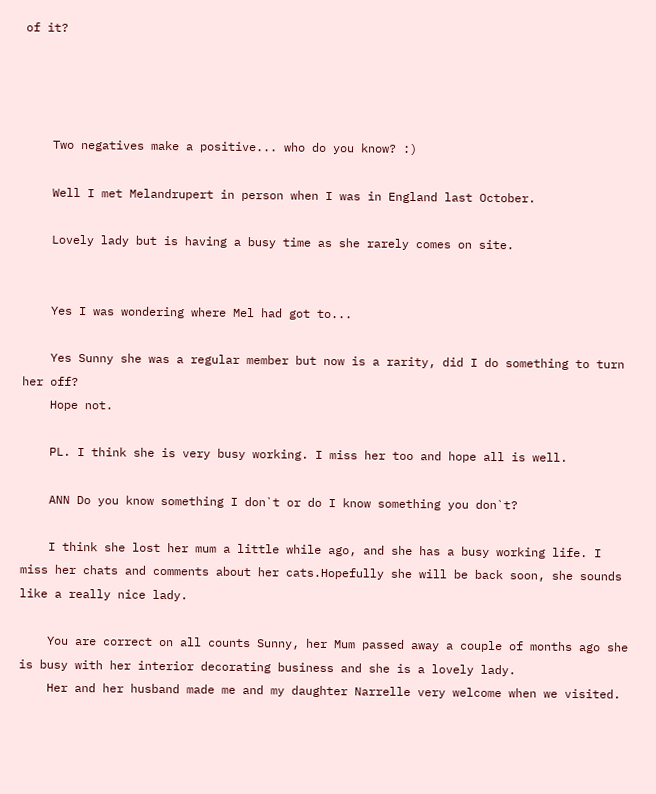of it?




    Two negatives make a positive... who do you know? :)

    Well I met Melandrupert in person when I was in England last October.

    Lovely lady but is having a busy time as she rarely comes on site.


    Yes I was wondering where Mel had got to...

    Yes Sunny she was a regular member but now is a rarity, did I do something to turn her off?
    Hope not.

    PL. I think she is very busy working. I miss her too and hope all is well.

    ANN Do you know something I don`t or do I know something you don`t?

    I think she lost her mum a little while ago, and she has a busy working life. I miss her chats and comments about her cats.Hopefully she will be back soon, she sounds like a really nice lady.

    You are correct on all counts Sunny, her Mum passed away a couple of months ago she is busy with her interior decorating business and she is a lovely lady.
    Her and her husband made me and my daughter Narrelle very welcome when we visited.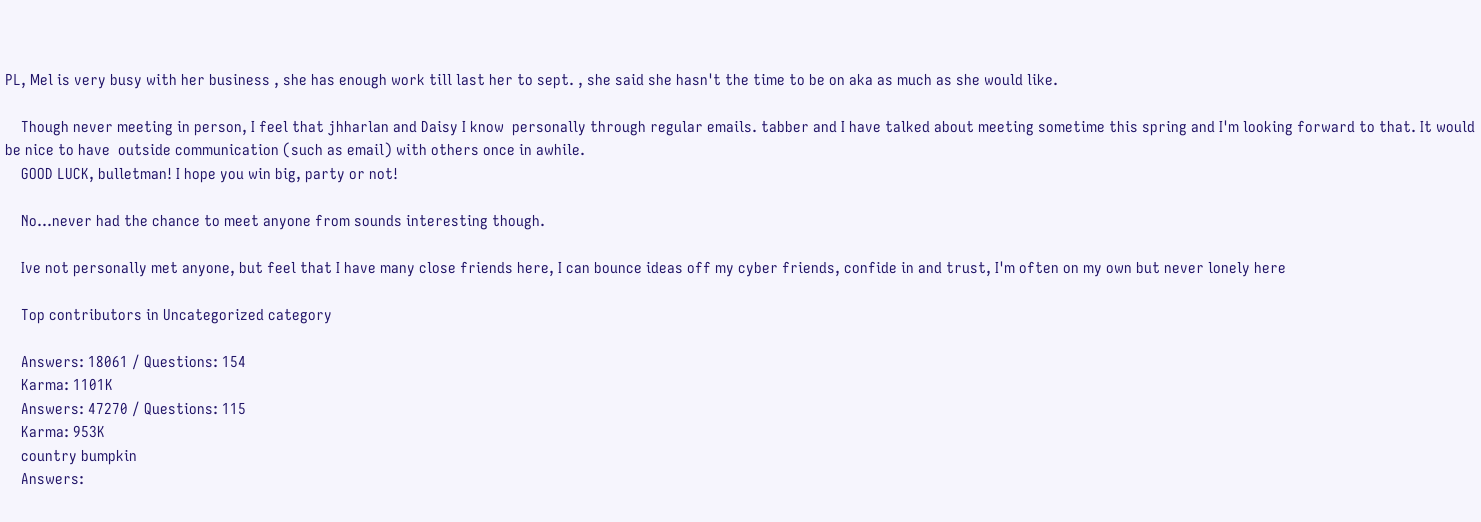PL, Mel is very busy with her business , she has enough work till last her to sept. , she said she hasn't the time to be on aka as much as she would like.

    Though never meeting in person, I feel that jhharlan and Daisy I know  personally through regular emails. tabber and I have talked about meeting sometime this spring and I'm looking forward to that. It would be nice to have  outside communication (such as email) with others once in awhile.
    GOOD LUCK, bulletman! I hope you win big, party or not!

    No...never had the chance to meet anyone from sounds interesting though.

    Ive not personally met anyone, but feel that I have many close friends here, I can bounce ideas off my cyber friends, confide in and trust, I'm often on my own but never lonely here

    Top contributors in Uncategorized category

    Answers: 18061 / Questions: 154
    Karma: 1101K
    Answers: 47270 / Questions: 115
    Karma: 953K
    country bumpkin
    Answers: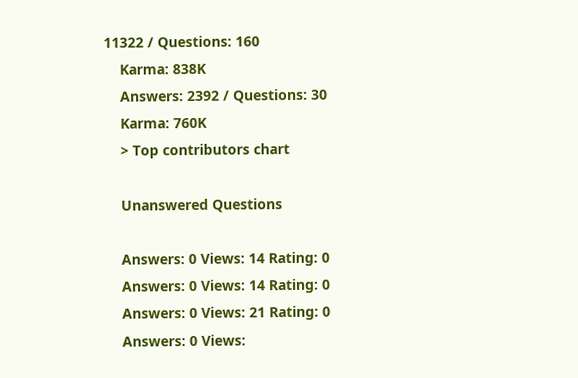11322 / Questions: 160
    Karma: 838K
    Answers: 2392 / Questions: 30
    Karma: 760K
    > Top contributors chart

    Unanswered Questions

    Answers: 0 Views: 14 Rating: 0
    Answers: 0 Views: 14 Rating: 0
    Answers: 0 Views: 21 Rating: 0
    Answers: 0 Views: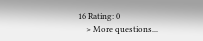16 Rating: 0
    > More questions...